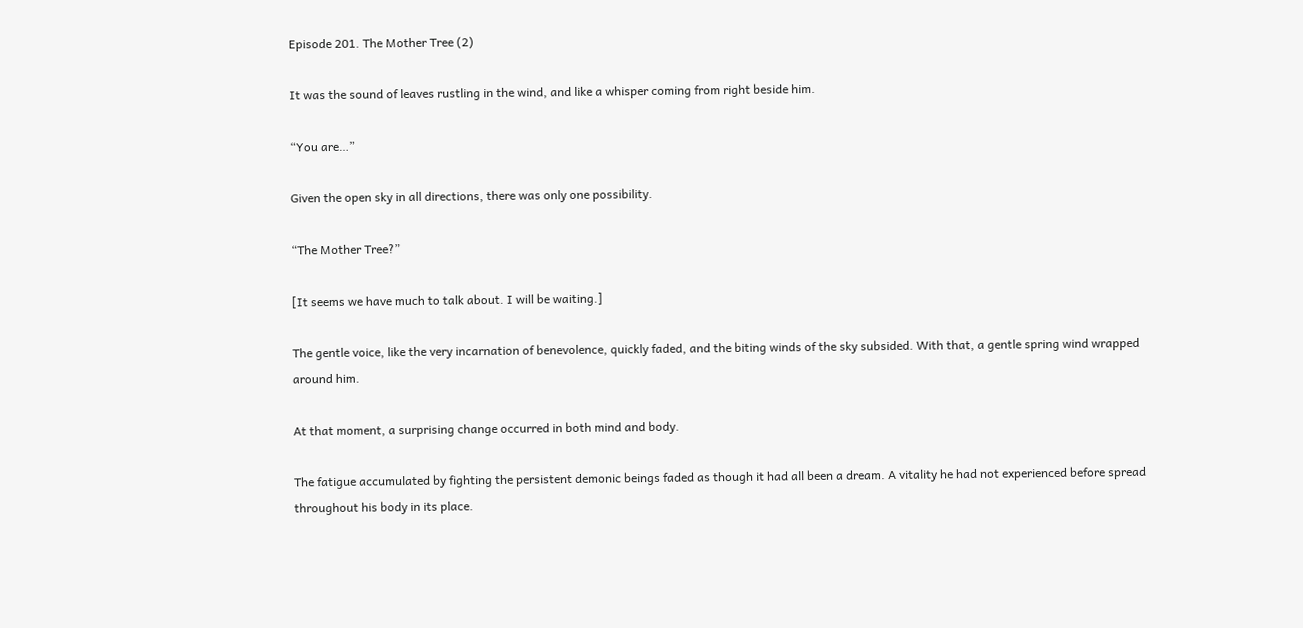Episode 201. The Mother Tree (2)

It was the sound of leaves rustling in the wind, and like a whisper coming from right beside him.

“You are…”

Given the open sky in all directions, there was only one possibility.

“The Mother Tree?”

[It seems we have much to talk about. I will be waiting.]

The gentle voice, like the very incarnation of benevolence, quickly faded, and the biting winds of the sky subsided. With that, a gentle spring wind wrapped around him.

At that moment, a surprising change occurred in both mind and body.

The fatigue accumulated by fighting the persistent demonic beings faded as though it had all been a dream. A vitality he had not experienced before spread throughout his body in its place.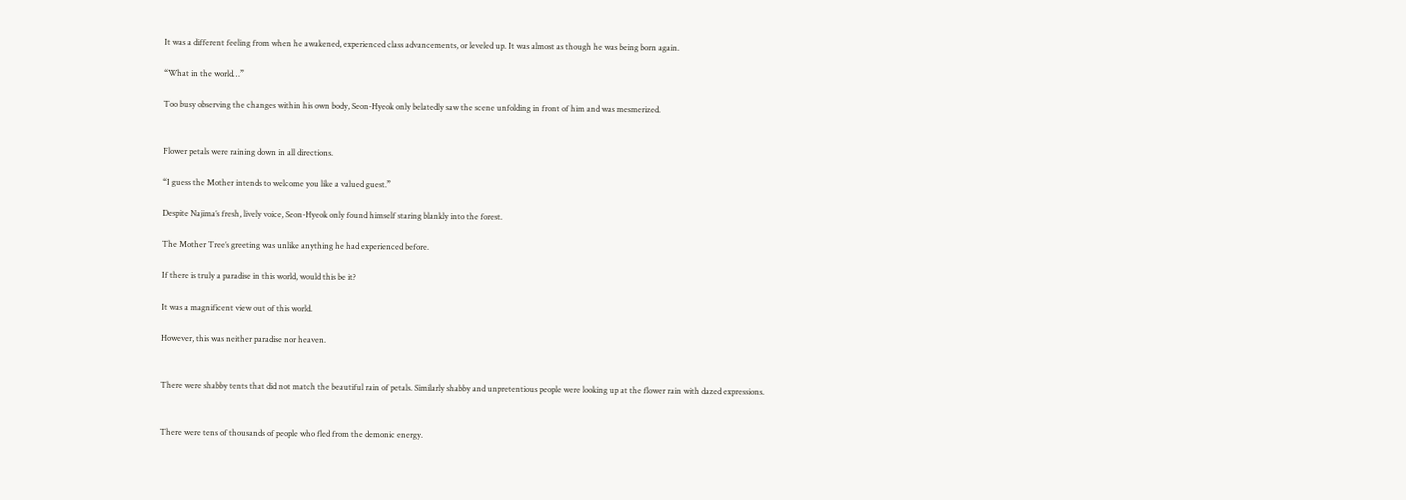It was a different feeling from when he awakened, experienced class advancements, or leveled up. It was almost as though he was being born again.

“What in the world…”

Too busy observing the changes within his own body, Seon-Hyeok only belatedly saw the scene unfolding in front of him and was mesmerized.


Flower petals were raining down in all directions.

“I guess the Mother intends to welcome you like a valued guest.”

Despite Najima’s fresh, lively voice, Seon-Hyeok only found himself staring blankly into the forest.

The Mother Tree’s greeting was unlike anything he had experienced before.

If there is truly a paradise in this world, would this be it?

It was a magnificent view out of this world.

However, this was neither paradise nor heaven.


There were shabby tents that did not match the beautiful rain of petals. Similarly shabby and unpretentious people were looking up at the flower rain with dazed expressions.


There were tens of thousands of people who fled from the demonic energy.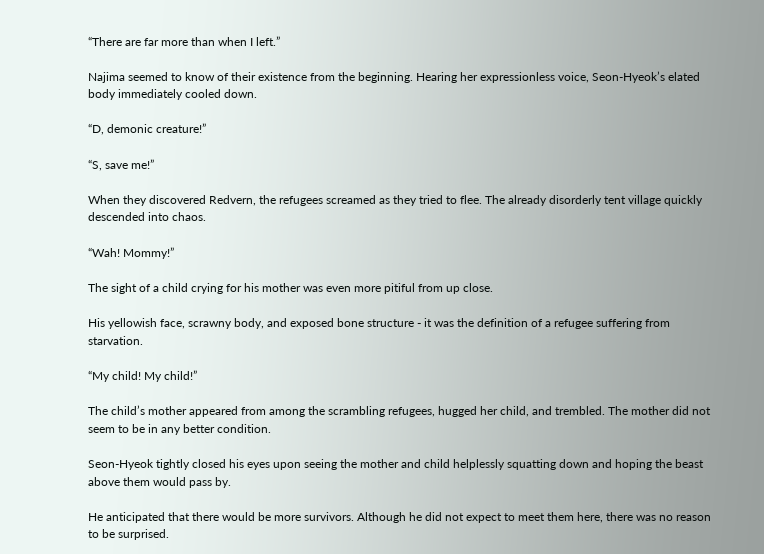“There are far more than when I left.”

Najima seemed to know of their existence from the beginning. Hearing her expressionless voice, Seon-Hyeok’s elated body immediately cooled down.

“D, demonic creature!”

“S, save me!”

When they discovered Redvern, the refugees screamed as they tried to flee. The already disorderly tent village quickly descended into chaos.

“Wah! Mommy!”

The sight of a child crying for his mother was even more pitiful from up close.

His yellowish face, scrawny body, and exposed bone structure - it was the definition of a refugee suffering from starvation.

“My child! My child!”

The child’s mother appeared from among the scrambling refugees, hugged her child, and trembled. The mother did not seem to be in any better condition.

Seon-Hyeok tightly closed his eyes upon seeing the mother and child helplessly squatting down and hoping the beast above them would pass by.

He anticipated that there would be more survivors. Although he did not expect to meet them here, there was no reason to be surprised.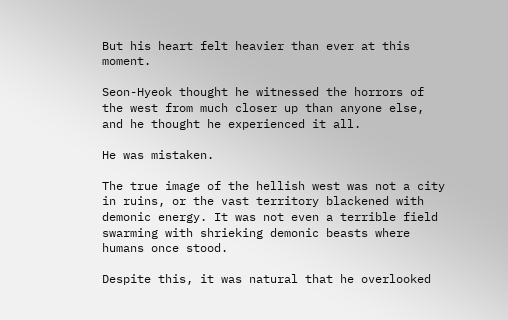But his heart felt heavier than ever at this moment.

Seon-Hyeok thought he witnessed the horrors of the west from much closer up than anyone else, and he thought he experienced it all.

He was mistaken.

The true image of the hellish west was not a city in ruins, or the vast territory blackened with demonic energy. It was not even a terrible field swarming with shrieking demonic beasts where humans once stood.

Despite this, it was natural that he overlooked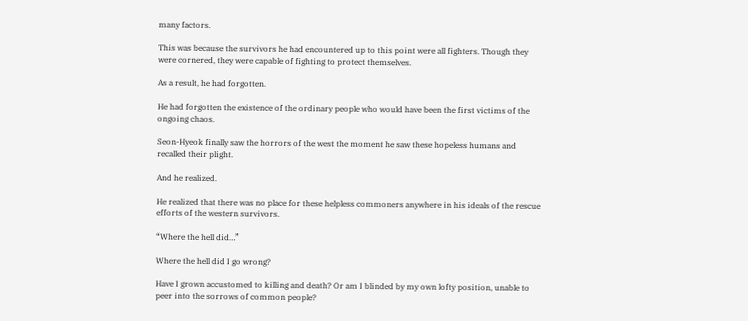many factors.

This was because the survivors he had encountered up to this point were all fighters. Though they were cornered, they were capable of fighting to protect themselves.

As a result, he had forgotten.

He had forgotten the existence of the ordinary people who would have been the first victims of the ongoing chaos.

Seon-Hyeok finally saw the horrors of the west the moment he saw these hopeless humans and recalled their plight.

And he realized.

He realized that there was no place for these helpless commoners anywhere in his ideals of the rescue efforts of the western survivors.

“Where the hell did…”

Where the hell did I go wrong?

Have I grown accustomed to killing and death? Or am I blinded by my own lofty position, unable to peer into the sorrows of common people?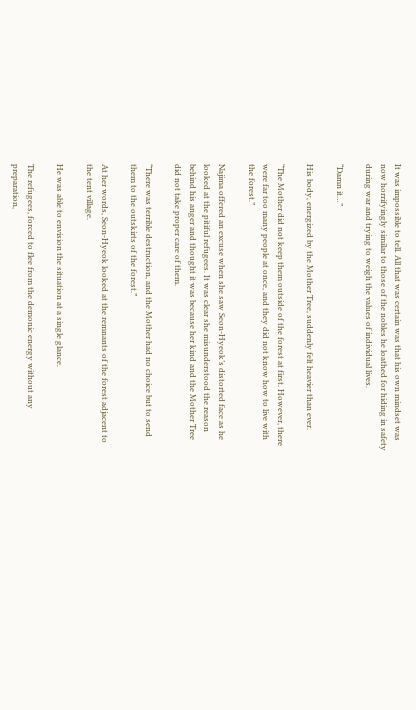It was impossible to tell. All that was certain was that his own mindset was now horrifyingly similar to those of the nobles he loathed for hiding in safety during war and trying to weigh the values of individual lives.

“Damn it…”

His body, energized by the Mother Tree, suddenly felt heavier than ever.

“The Mother did not keep them outside of the forest at first. However, there were far too many people at once, and they did not know how to live with the forest.”

Najima offered an excuse when she saw Seon-Hyeok’s distorted face as he looked at the pitiful refugees. It was clear she misunderstood the reason behind his anger and thought it was because her kind and the Mother Tree did not take proper care of them.

“There was terrible destruction, and the Mother had no choice but to send them to the outskirts of the forest.”

At her words, Seon-Hyeok looked at the remnants of the forest adjacent to the tent village.

He was able to envision the situation at a single glance.

The refugees, forced to flee from the demonic energy without any preparation,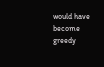would have become greedy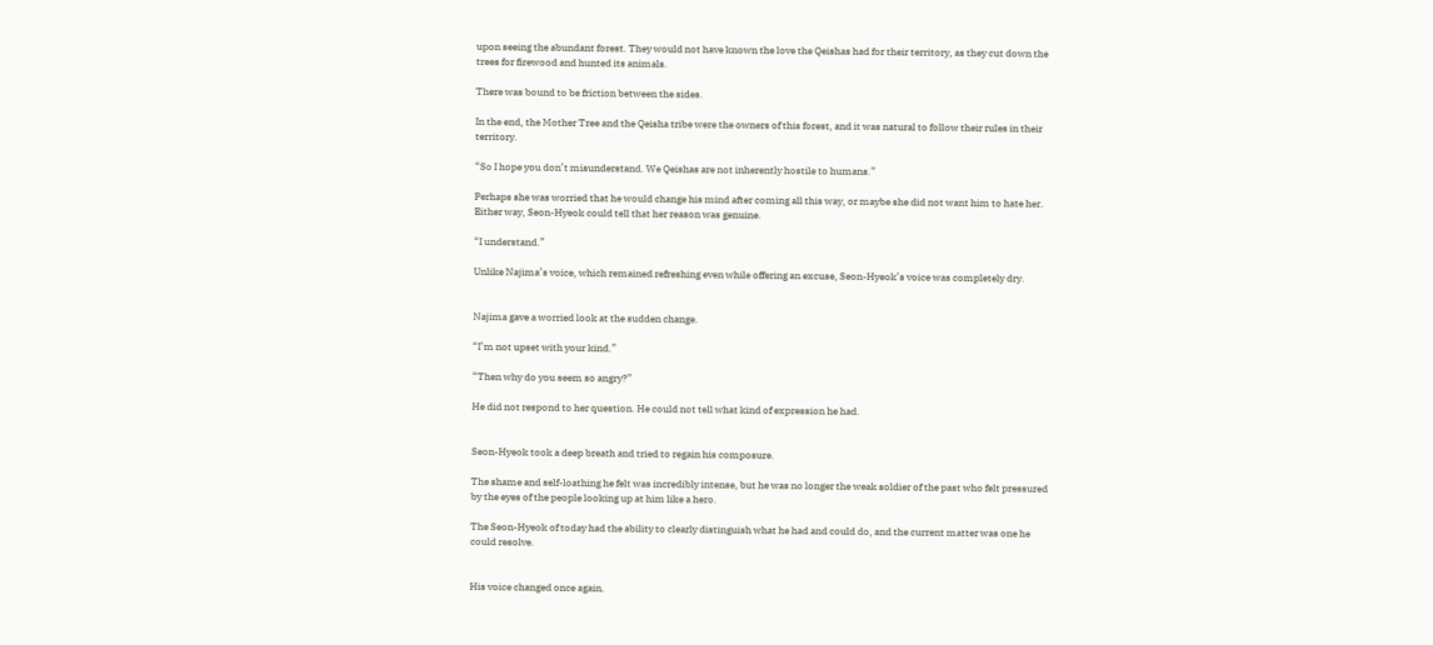upon seeing the abundant forest. They would not have known the love the Qeishas had for their territory, as they cut down the trees for firewood and hunted its animals.

There was bound to be friction between the sides.

In the end, the Mother Tree and the Qeisha tribe were the owners of this forest, and it was natural to follow their rules in their territory.

“So I hope you don’t misunderstand. We Qeishas are not inherently hostile to humans.”

Perhaps she was worried that he would change his mind after coming all this way, or maybe she did not want him to hate her. Either way, Seon-Hyeok could tell that her reason was genuine.

“I understand.”

Unlike Najima’s voice, which remained refreshing even while offering an excuse, Seon-Hyeok’s voice was completely dry.


Najima gave a worried look at the sudden change.

“I’m not upset with your kind.”

“Then why do you seem so angry?”

He did not respond to her question. He could not tell what kind of expression he had.


Seon-Hyeok took a deep breath and tried to regain his composure.

The shame and self-loathing he felt was incredibly intense, but he was no longer the weak soldier of the past who felt pressured by the eyes of the people looking up at him like a hero.

The Seon-Hyeok of today had the ability to clearly distinguish what he had and could do, and the current matter was one he could resolve.


His voice changed once again.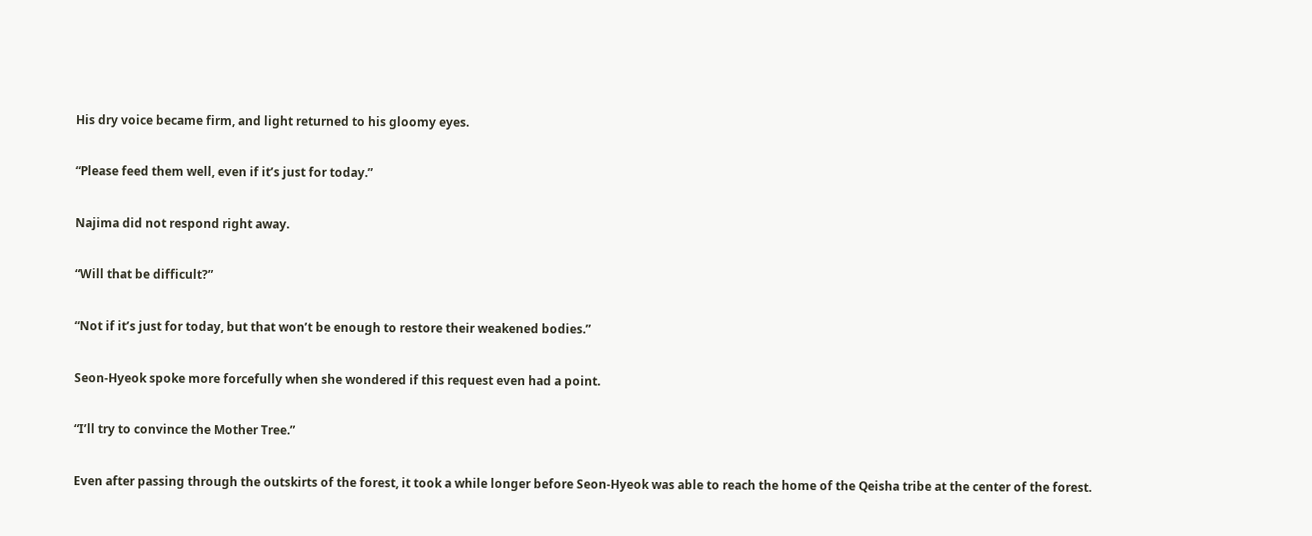His dry voice became firm, and light returned to his gloomy eyes.

“Please feed them well, even if it’s just for today.”

Najima did not respond right away.

“Will that be difficult?”

“Not if it’s just for today, but that won’t be enough to restore their weakened bodies.”

Seon-Hyeok spoke more forcefully when she wondered if this request even had a point.

“I’ll try to convince the Mother Tree.”

Even after passing through the outskirts of the forest, it took a while longer before Seon-Hyeok was able to reach the home of the Qeisha tribe at the center of the forest.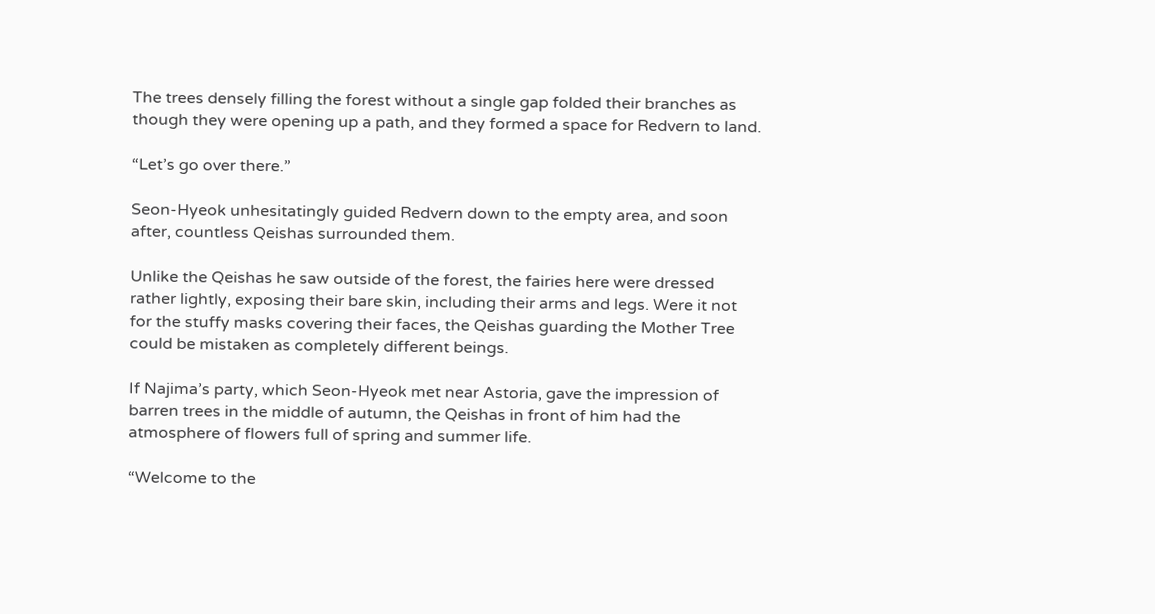The trees densely filling the forest without a single gap folded their branches as though they were opening up a path, and they formed a space for Redvern to land.

“Let’s go over there.”

Seon-Hyeok unhesitatingly guided Redvern down to the empty area, and soon after, countless Qeishas surrounded them.

Unlike the Qeishas he saw outside of the forest, the fairies here were dressed rather lightly, exposing their bare skin, including their arms and legs. Were it not for the stuffy masks covering their faces, the Qeishas guarding the Mother Tree could be mistaken as completely different beings.

If Najima’s party, which Seon-Hyeok met near Astoria, gave the impression of barren trees in the middle of autumn, the Qeishas in front of him had the atmosphere of flowers full of spring and summer life.

“Welcome to the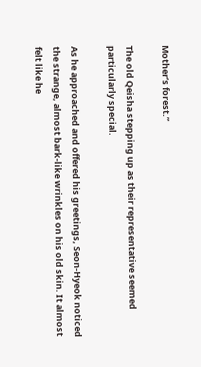Mother’s forest.”

The old Qeisha stepping up as their representative seemed particularly special.

As he approached and offered his greetings, Seon-Hyeok noticed the strange, almost bark-like wrinkles on his old skin. It almost felt like he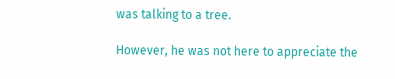was talking to a tree.

However, he was not here to appreciate the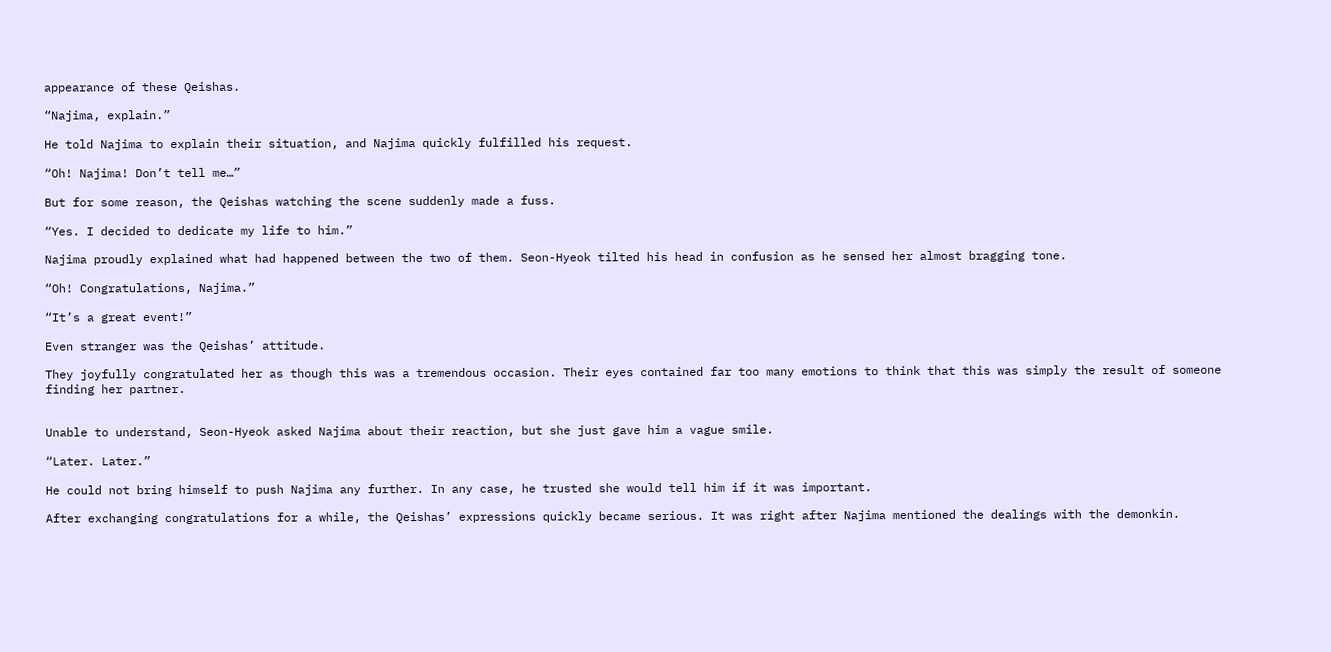appearance of these Qeishas.

“Najima, explain.”

He told Najima to explain their situation, and Najima quickly fulfilled his request.

“Oh! Najima! Don’t tell me…”

But for some reason, the Qeishas watching the scene suddenly made a fuss.

“Yes. I decided to dedicate my life to him.”

Najima proudly explained what had happened between the two of them. Seon-Hyeok tilted his head in confusion as he sensed her almost bragging tone.

“Oh! Congratulations, Najima.”

“It’s a great event!”

Even stranger was the Qeishas’ attitude.

They joyfully congratulated her as though this was a tremendous occasion. Their eyes contained far too many emotions to think that this was simply the result of someone finding her partner.


Unable to understand, Seon-Hyeok asked Najima about their reaction, but she just gave him a vague smile.

“Later. Later.”

He could not bring himself to push Najima any further. In any case, he trusted she would tell him if it was important.

After exchanging congratulations for a while, the Qeishas’ expressions quickly became serious. It was right after Najima mentioned the dealings with the demonkin.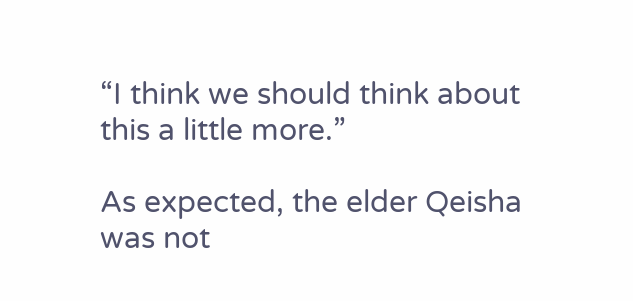“I think we should think about this a little more.”

As expected, the elder Qeisha was not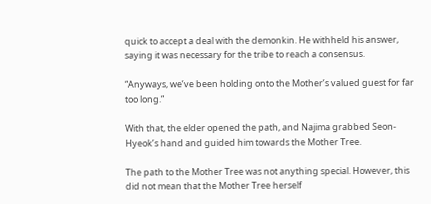quick to accept a deal with the demonkin. He withheld his answer, saying it was necessary for the tribe to reach a consensus.

“Anyways, we’ve been holding onto the Mother’s valued guest for far too long.”

With that, the elder opened the path, and Najima grabbed Seon-Hyeok’s hand and guided him towards the Mother Tree.

The path to the Mother Tree was not anything special. However, this did not mean that the Mother Tree herself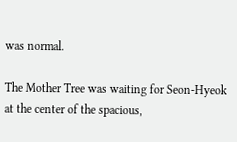was normal.

The Mother Tree was waiting for Seon-Hyeok at the center of the spacious,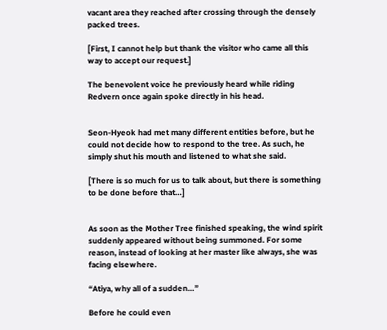vacant area they reached after crossing through the densely packed trees.

[First, I cannot help but thank the visitor who came all this way to accept our request.]

The benevolent voice he previously heard while riding Redvern once again spoke directly in his head.


Seon-Hyeok had met many different entities before, but he could not decide how to respond to the tree. As such, he simply shut his mouth and listened to what she said.

[There is so much for us to talk about, but there is something to be done before that…]


As soon as the Mother Tree finished speaking, the wind spirit suddenly appeared without being summoned. For some reason, instead of looking at her master like always, she was facing elsewhere.

“Atiya, why all of a sudden…”

Before he could even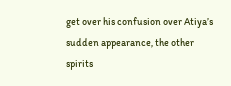get over his confusion over Atiya’s sudden appearance, the other spirits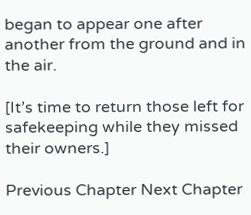began to appear one after another from the ground and in the air.

[It’s time to return those left for safekeeping while they missed their owners.]

Previous Chapter Next Chapter